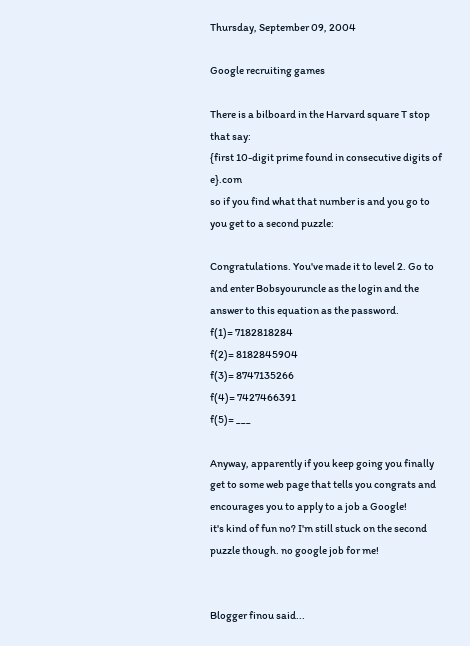Thursday, September 09, 2004

Google recruiting games

There is a bilboard in the Harvard square T stop that say:
{first 10-digit prime found in consecutive digits of e}.com
so if you find what that number is and you go to you get to a second puzzle:

Congratulations. You've made it to level 2. Go to and enter Bobsyouruncle as the login and the answer to this equation as the password.
f(1)= 7182818284
f(2)= 8182845904
f(3)= 8747135266
f(4)= 7427466391
f(5)= ___

Anyway, apparently if you keep going you finally get to some web page that tells you congrats and encourages you to apply to a job a Google!
it's kind of fun no? I'm still stuck on the second puzzle though. no google job for me!


Blogger finou said...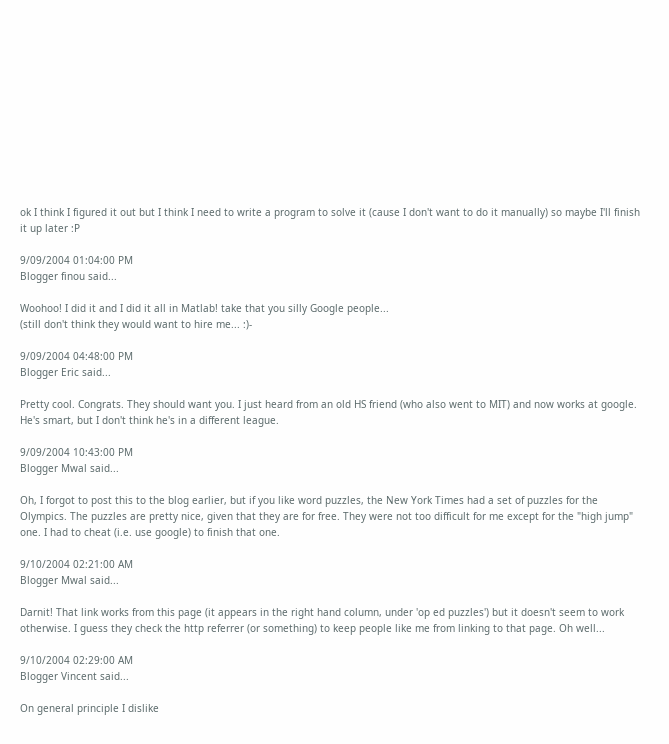ok I think I figured it out but I think I need to write a program to solve it (cause I don't want to do it manually) so maybe I'll finish it up later :P

9/09/2004 01:04:00 PM
Blogger finou said...

Woohoo! I did it and I did it all in Matlab! take that you silly Google people...
(still don't think they would want to hire me... :)-

9/09/2004 04:48:00 PM
Blogger Eric said...

Pretty cool. Congrats. They should want you. I just heard from an old HS friend (who also went to MIT) and now works at google. He's smart, but I don't think he's in a different league.

9/09/2004 10:43:00 PM
Blogger Mwal said...

Oh, I forgot to post this to the blog earlier, but if you like word puzzles, the New York Times had a set of puzzles for the Olympics. The puzzles are pretty nice, given that they are for free. They were not too difficult for me except for the "high jump" one. I had to cheat (i.e. use google) to finish that one.

9/10/2004 02:21:00 AM
Blogger Mwal said...

Darnit! That link works from this page (it appears in the right hand column, under 'op ed puzzles') but it doesn't seem to work otherwise. I guess they check the http referrer (or something) to keep people like me from linking to that page. Oh well...

9/10/2004 02:29:00 AM
Blogger Vincent said...

On general principle I dislike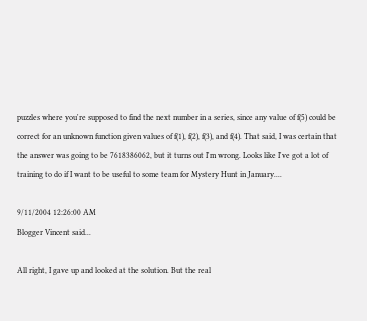puzzles where you're supposed to find the next number in a series, since any value of f(5) could be correct for an unknown function given values of f(1), f(2), f(3), and f(4). That said, I was certain that the answer was going to be 7618386062, but it turns out I'm wrong. Looks like I've got a lot of training to do if I want to be useful to some team for Mystery Hunt in January....

9/11/2004 12:26:00 AM
Blogger Vincent said...

All right, I gave up and looked at the solution. But the real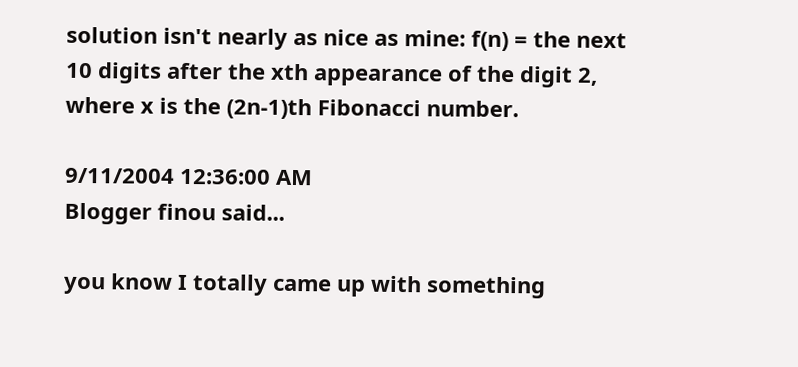solution isn't nearly as nice as mine: f(n) = the next 10 digits after the xth appearance of the digit 2, where x is the (2n-1)th Fibonacci number.

9/11/2004 12:36:00 AM
Blogger finou said...

you know I totally came up with something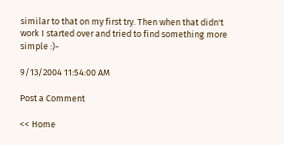similar to that on my first try. Then when that didn't work I started over and tried to find something more simple :)-

9/13/2004 11:54:00 AM

Post a Comment

<< Home